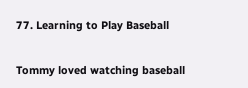77. Learning to Play Baseball


Tommy loved watching baseball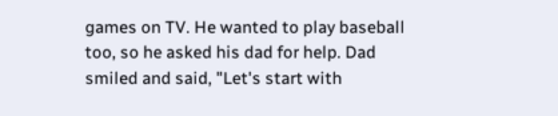games on TV. He wanted to play baseball too, so he asked his dad for help. Dad smiled and said, "Let's start with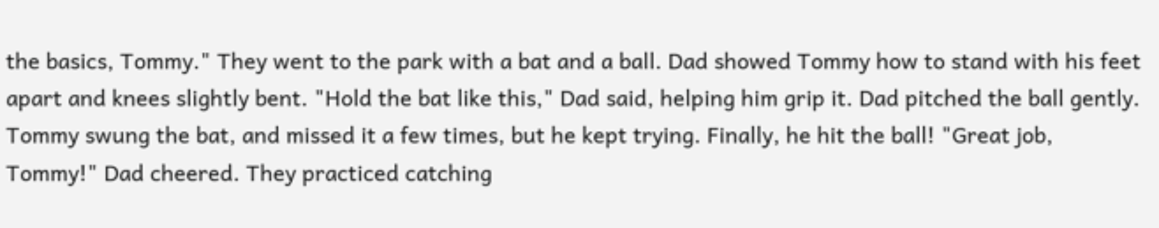the basics, Tommy." They went to the park with a bat and a ball. Dad showed Tommy how to stand with his feet apart and knees slightly bent. "Hold the bat like this," Dad said, helping him grip it. Dad pitched the ball gently. Tommy swung the bat, and missed it a few times, but he kept trying. Finally, he hit the ball! "Great job, Tommy!" Dad cheered. They practiced catching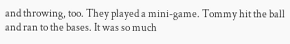and throwing, too. They played a mini-game. Tommy hit the ball and ran to the bases. It was so much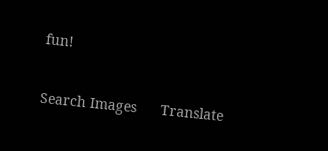fun!

Search Images      Translate